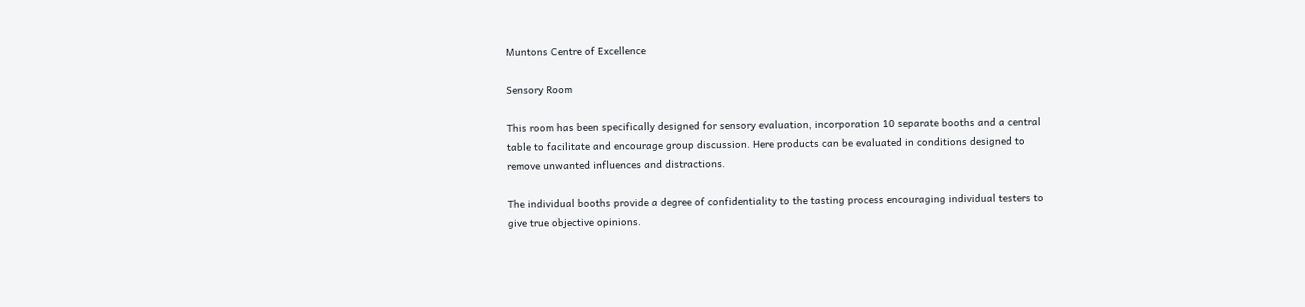Muntons Centre of Excellence

Sensory Room

This room has been specifically designed for sensory evaluation, incorporation 10 separate booths and a central table to facilitate and encourage group discussion. Here products can be evaluated in conditions designed to remove unwanted influences and distractions.

The individual booths provide a degree of confidentiality to the tasting process encouraging individual testers to give true objective opinions.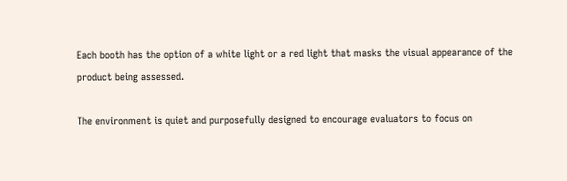Each booth has the option of a white light or a red light that masks the visual appearance of the product being assessed.

The environment is quiet and purposefully designed to encourage evaluators to focus on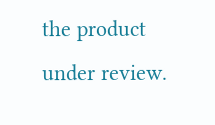the product under review.